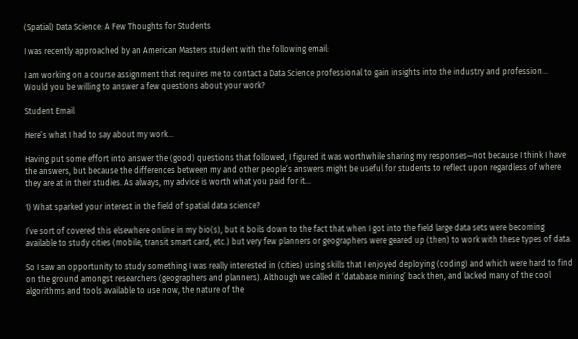(Spatial) Data Science: A Few Thoughts for Students

I was recently approached by an American Masters student with the following email:

I am working on a course assignment that requires me to contact a Data Science professional to gain insights into the industry and profession… Would you be willing to answer a few questions about your work?

Student Email

Here’s what I had to say about my work…

Having put some effort into answer the (good) questions that followed, I figured it was worthwhile sharing my responses—not because I think I have the answers, but because the differences between my and other people’s answers might be useful for students to reflect upon regardless of where they are at in their studies. As always, my advice is worth what you paid for it…

1) What sparked your interest in the field of spatial data science?

I’ve sort of covered this elsewhere online in my bio(s), but it boils down to the fact that when I got into the field large data sets were becoming available to study cities (mobile, transit smart card, etc.) but very few planners or geographers were geared up (then) to work with these types of data.

So I saw an opportunity to study something I was really interested in (cities) using skills that I enjoyed deploying (coding) and which were hard to find on the ground amongst researchers (geographers and planners). Although we called it ‘database mining’ back then, and lacked many of the cool algorithms and tools available to use now, the nature of the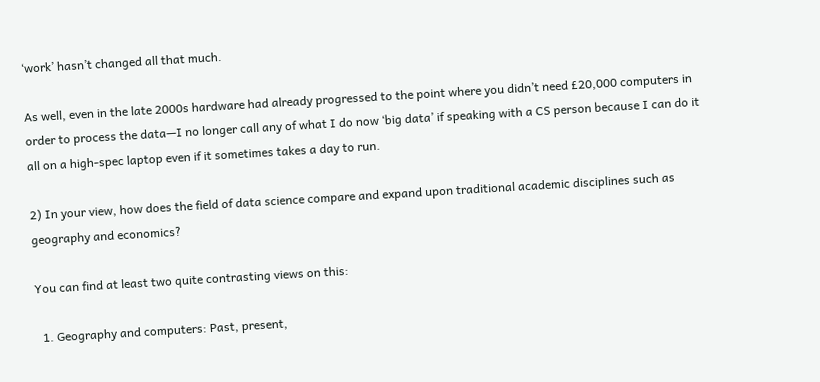‘work’ hasn’t changed all that much.

As well, even in the late 2000s hardware had already progressed to the point where you didn’t need £20,000 computers in order to process the data—I no longer call any of what I do now ‘big data’ if speaking with a CS person because I can do it all on a high-spec laptop even if it sometimes takes a day to run.

2) In your view, how does the field of data science compare and expand upon traditional academic disciplines such as geography and economics?

You can find at least two quite contrasting views on this:

  1. Geography and computers: Past, present,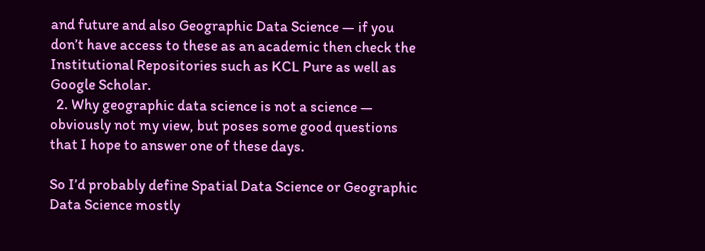and future and also Geographic Data Science — if you don’t have access to these as an academic then check the Institutional Repositories such as KCL Pure as well as Google Scholar.
  2. Why geographic data science is not a science — obviously not my view, but poses some good questions that I hope to answer one of these days.

So I’d probably define Spatial Data Science or Geographic Data Science mostly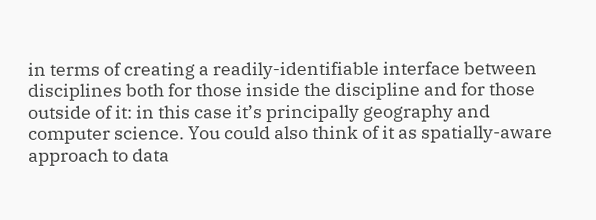in terms of creating a readily-identifiable interface between disciplines both for those inside the discipline and for those outside of it: in this case it’s principally geography and computer science. You could also think of it as spatially-aware approach to data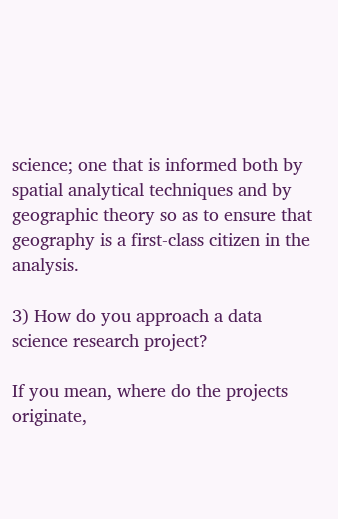science; one that is informed both by spatial analytical techniques and by geographic theory so as to ensure that geography is a first-class citizen in the analysis.

3) How do you approach a data science research project?

If you mean, where do the projects originate,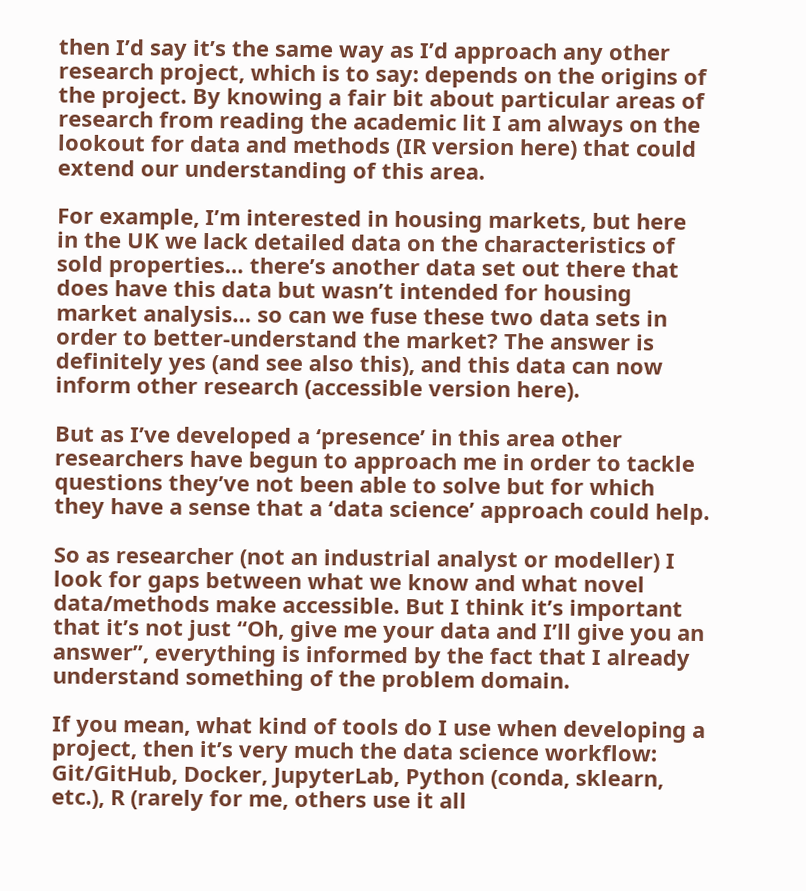then I’d say it’s the same way as I’d approach any other research project, which is to say: depends on the origins of the project. By knowing a fair bit about particular areas of research from reading the academic lit I am always on the lookout for data and methods (IR version here) that could extend our understanding of this area.

For example, I’m interested in housing markets, but here in the UK we lack detailed data on the characteristics of sold properties… there’s another data set out there that does have this data but wasn’t intended for housing market analysis… so can we fuse these two data sets in order to better-understand the market? The answer is definitely yes (and see also this), and this data can now inform other research (accessible version here).

But as I’ve developed a ‘presence’ in this area other researchers have begun to approach me in order to tackle questions they’ve not been able to solve but for which they have a sense that a ‘data science’ approach could help.

So as researcher (not an industrial analyst or modeller) I look for gaps between what we know and what novel data/methods make accessible. But I think it’s important that it’s not just “Oh, give me your data and I’ll give you an answer”, everything is informed by the fact that I already understand something of the problem domain.

If you mean, what kind of tools do I use when developing a project, then it’s very much the data science workflow: Git/GitHub, Docker, JupyterLab, Python (conda, sklearn, etc.), R (rarely for me, others use it all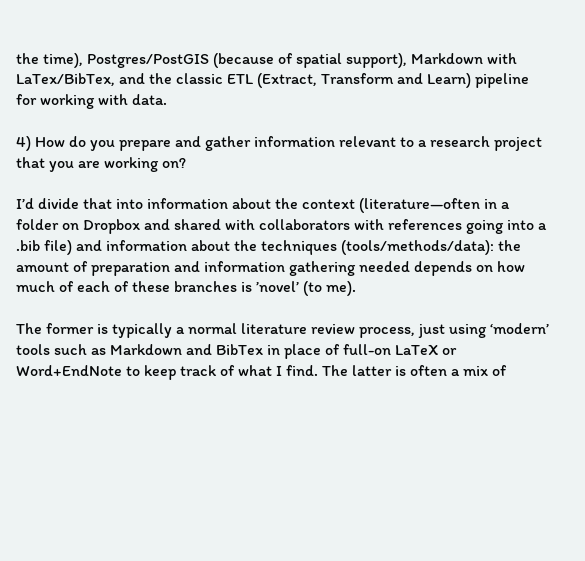the time), Postgres/PostGIS (because of spatial support), Markdown with LaTex/BibTex, and the classic ETL (Extract, Transform and Learn) pipeline for working with data.

4) How do you prepare and gather information relevant to a research project that you are working on?

I’d divide that into information about the context (literature—often in a folder on Dropbox and shared with collaborators with references going into a .bib file) and information about the techniques (tools/methods/data): the amount of preparation and information gathering needed depends on how much of each of these branches is ’novel’ (to me).

The former is typically a normal literature review process, just using ‘modern’ tools such as Markdown and BibTex in place of full-on LaTeX or Word+EndNote to keep track of what I find. The latter is often a mix of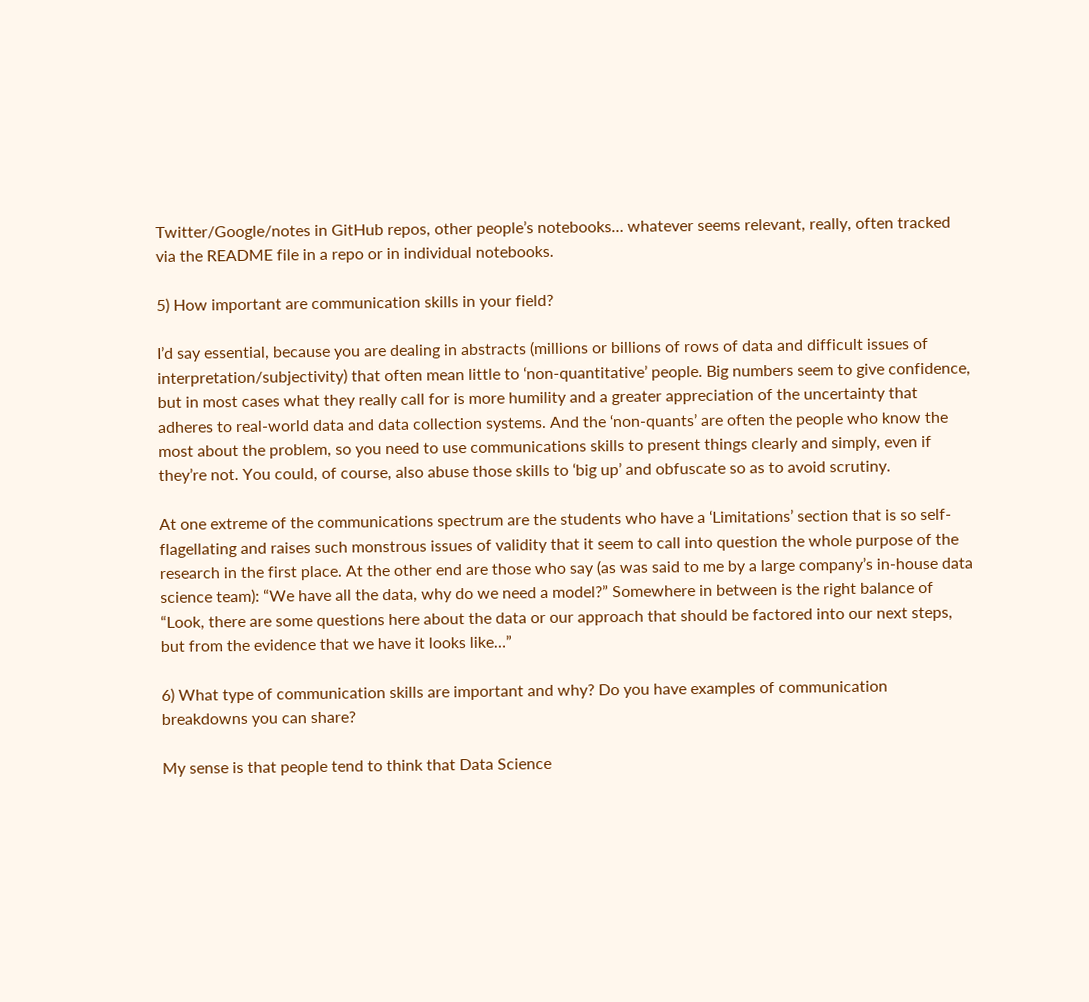Twitter/Google/notes in GitHub repos, other people’s notebooks… whatever seems relevant, really, often tracked via the README file in a repo or in individual notebooks.

5) How important are communication skills in your field?

I’d say essential, because you are dealing in abstracts (millions or billions of rows of data and difficult issues of interpretation/subjectivity) that often mean little to ‘non-quantitative’ people. Big numbers seem to give confidence, but in most cases what they really call for is more humility and a greater appreciation of the uncertainty that adheres to real-world data and data collection systems. And the ‘non-quants’ are often the people who know the most about the problem, so you need to use communications skills to present things clearly and simply, even if they’re not. You could, of course, also abuse those skills to ‘big up’ and obfuscate so as to avoid scrutiny.

At one extreme of the communications spectrum are the students who have a ‘Limitations’ section that is so self-flagellating and raises such monstrous issues of validity that it seem to call into question the whole purpose of the research in the first place. At the other end are those who say (as was said to me by a large company’s in-house data science team): “We have all the data, why do we need a model?” Somewhere in between is the right balance of “Look, there are some questions here about the data or our approach that should be factored into our next steps, but from the evidence that we have it looks like…”

6) What type of communication skills are important and why? Do you have examples of communication breakdowns you can share?

My sense is that people tend to think that Data Science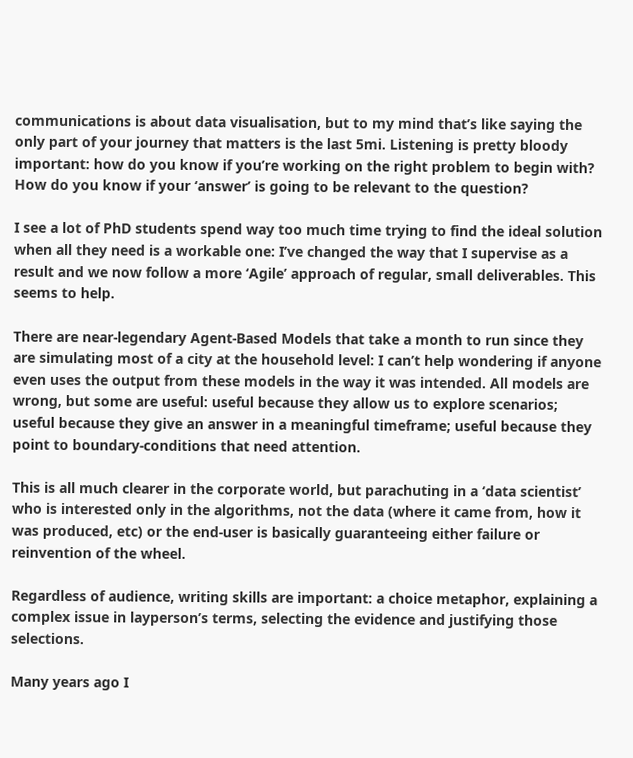communications is about data visualisation, but to my mind that’s like saying the only part of your journey that matters is the last 5mi. Listening is pretty bloody important: how do you know if you’re working on the right problem to begin with? How do you know if your ‘answer’ is going to be relevant to the question?

I see a lot of PhD students spend way too much time trying to find the ideal solution when all they need is a workable one: I’ve changed the way that I supervise as a result and we now follow a more ‘Agile’ approach of regular, small deliverables. This seems to help.

There are near-legendary Agent-Based Models that take a month to run since they are simulating most of a city at the household level: I can’t help wondering if anyone even uses the output from these models in the way it was intended. All models are wrong, but some are useful: useful because they allow us to explore scenarios; useful because they give an answer in a meaningful timeframe; useful because they point to boundary-conditions that need attention.

This is all much clearer in the corporate world, but parachuting in a ‘data scientist’ who is interested only in the algorithms, not the data (where it came from, how it was produced, etc) or the end-user is basically guaranteeing either failure or reinvention of the wheel.

Regardless of audience, writing skills are important: a choice metaphor, explaining a complex issue in layperson’s terms, selecting the evidence and justifying those selections.

Many years ago I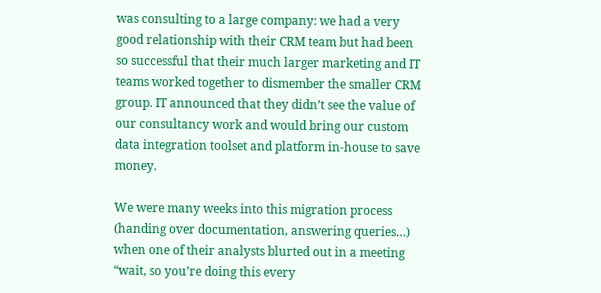was consulting to a large company: we had a very good relationship with their CRM team but had been so successful that their much larger marketing and IT teams worked together to dismember the smaller CRM group. IT announced that they didn’t see the value of our consultancy work and would bring our custom data integration toolset and platform in-house to save money.

We were many weeks into this migration process (handing over documentation, answering queries…) when one of their analysts blurted out in a meeting “wait, so you’re doing this every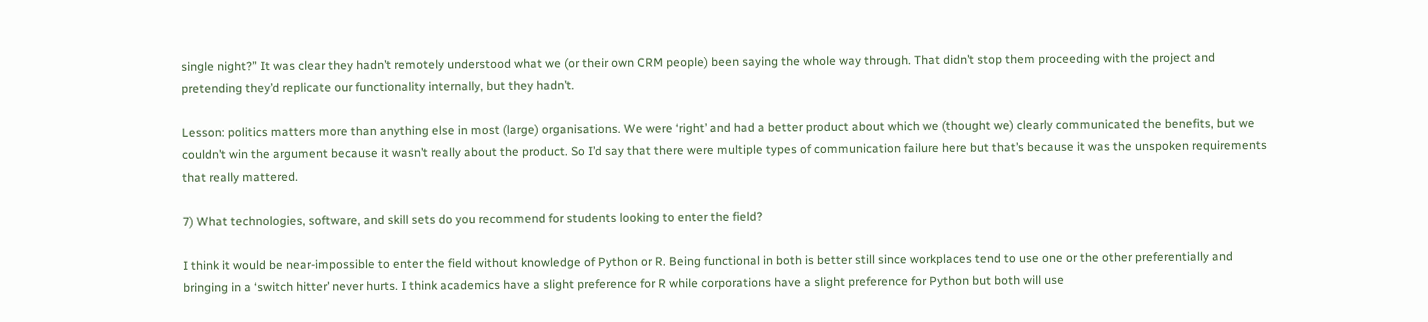single night?” It was clear they hadn’t remotely understood what we (or their own CRM people) been saying the whole way through. That didn’t stop them proceeding with the project and pretending they’d replicate our functionality internally, but they hadn’t.

Lesson: politics matters more than anything else in most (large) organisations. We were ‘right’ and had a better product about which we (thought we) clearly communicated the benefits, but we couldn’t win the argument because it wasn’t really about the product. So I’d say that there were multiple types of communication failure here but that’s because it was the unspoken requirements that really mattered.

7) What technologies, software, and skill sets do you recommend for students looking to enter the field?

I think it would be near-impossible to enter the field without knowledge of Python or R. Being functional in both is better still since workplaces tend to use one or the other preferentially and bringing in a ‘switch hitter’ never hurts. I think academics have a slight preference for R while corporations have a slight preference for Python but both will use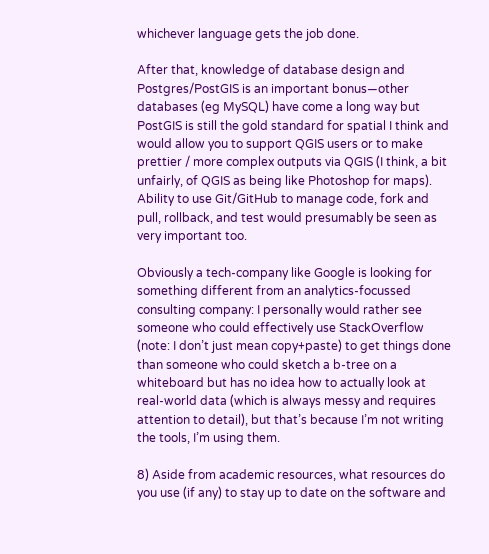whichever language gets the job done.

After that, knowledge of database design and Postgres/PostGIS is an important bonus—other databases (eg MySQL) have come a long way but PostGIS is still the gold standard for spatial I think and would allow you to support QGIS users or to make prettier / more complex outputs via QGIS (I think, a bit unfairly, of QGIS as being like Photoshop for maps). Ability to use Git/GitHub to manage code, fork and pull, rollback, and test would presumably be seen as very important too.

Obviously a tech-company like Google is looking for something different from an analytics-focussed consulting company: I personally would rather see someone who could effectively use StackOverflow (note: I don’t just mean copy+paste) to get things done than someone who could sketch a b-tree on a whiteboard but has no idea how to actually look at real-world data (which is always messy and requires attention to detail), but that’s because I’m not writing the tools, I’m using them.

8) Aside from academic resources, what resources do you use (if any) to stay up to date on the software and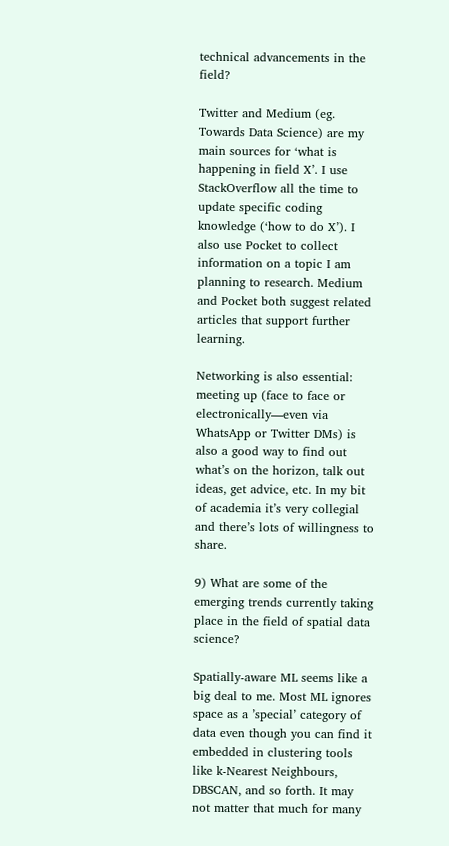technical advancements in the field?

Twitter and Medium (eg. Towards Data Science) are my main sources for ‘what is happening in field X’. I use StackOverflow all the time to update specific coding knowledge (‘how to do X’). I also use Pocket to collect information on a topic I am planning to research. Medium and Pocket both suggest related articles that support further learning.

Networking is also essential: meeting up (face to face or electronically—even via WhatsApp or Twitter DMs) is also a good way to find out what’s on the horizon, talk out ideas, get advice, etc. In my bit of academia it’s very collegial and there’s lots of willingness to share.

9) What are some of the emerging trends currently taking place in the field of spatial data science?

Spatially-aware ML seems like a big deal to me. Most ML ignores space as a ’special’ category of data even though you can find it embedded in clustering tools like k-Nearest Neighbours, DBSCAN, and so forth. It may not matter that much for many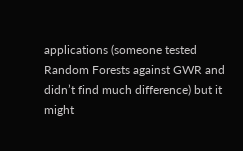applications (someone tested Random Forests against GWR and didn’t find much difference) but it might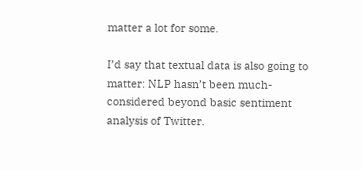matter a lot for some.

I’d say that textual data is also going to matter: NLP hasn’t been much-considered beyond basic sentiment analysis of Twitter.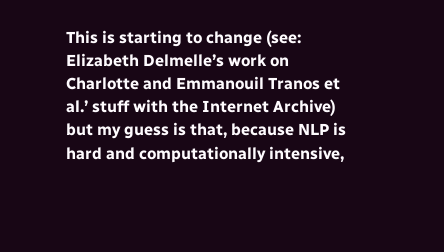This is starting to change (see: Elizabeth Delmelle’s work on Charlotte and Emmanouil Tranos et al.’ stuff with the Internet Archive) but my guess is that, because NLP is hard and computationally intensive,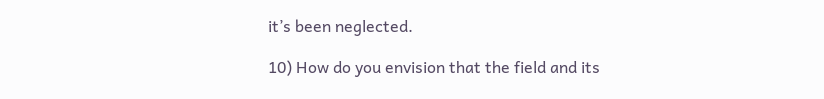it’s been neglected.

10) How do you envision that the field and its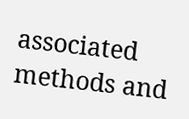associated methods and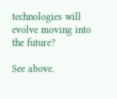technologies will evolve moving into the future?

See above.